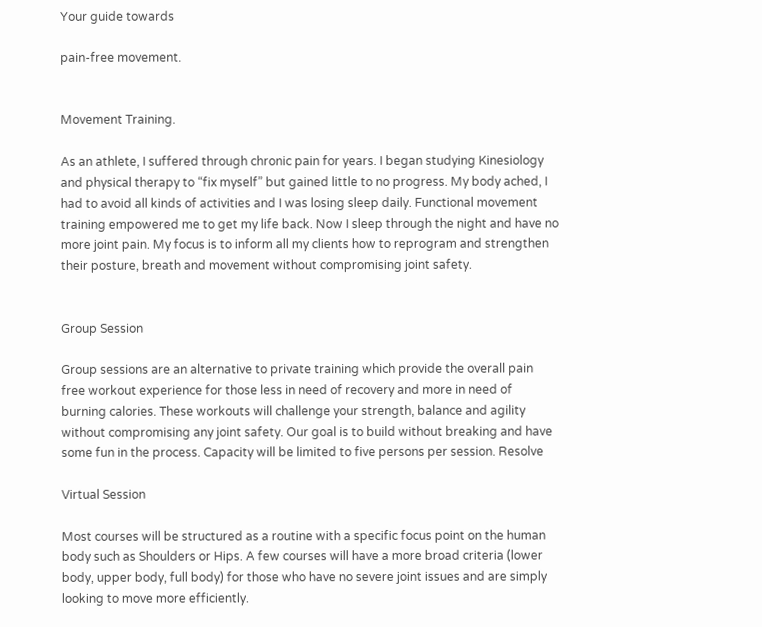Your guide towards

pain-free movement.


Movement Training.

As an athlete, I suffered through chronic pain for years. I began studying Kinesiology and physical therapy to “fix myself” but gained little to no progress. My body ached, I had to avoid all kinds of activities and I was losing sleep daily. Functional movement training empowered me to get my life back. Now I sleep through the night and have no more joint pain. My focus is to inform all my clients how to reprogram and strengthen their posture, breath and movement without compromising joint safety.


Group Session

Group sessions are an alternative to private training which provide the overall pain free workout experience for those less in need of recovery and more in need of burning calories. These workouts will challenge your strength, balance and agility without compromising any joint safety. Our goal is to build without breaking and have some fun in the process. Capacity will be limited to five persons per session. Resolve

Virtual Session

Most courses will be structured as a routine with a specific focus point on the human body such as Shoulders or Hips. A few courses will have a more broad criteria (lower body, upper body, full body) for those who have no severe joint issues and are simply looking to move more efficiently.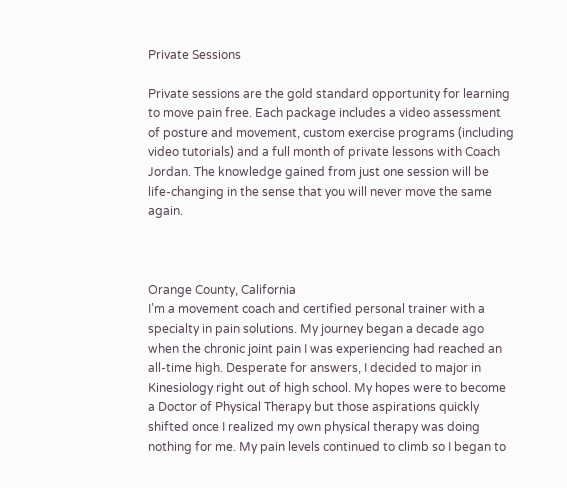Private Sessions

Private sessions are the gold standard opportunity for learning to move pain free. Each package includes a video assessment of posture and movement, custom exercise programs (including video tutorials) and a full month of private lessons with Coach Jordan. The knowledge gained from just one session will be life-changing in the sense that you will never move the same again.



Orange County, California
I’m a movement coach and certified personal trainer with a specialty in pain solutions. My journey began a decade ago when the chronic joint pain I was experiencing had reached an all-time high. Desperate for answers, I decided to major in Kinesiology right out of high school. My hopes were to become a Doctor of Physical Therapy but those aspirations quickly shifted once I realized my own physical therapy was doing nothing for me. My pain levels continued to climb so I began to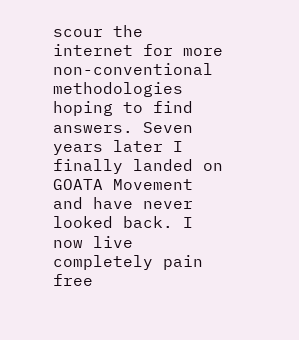scour the internet for more non-conventional methodologies hoping to find answers. Seven years later I finally landed on GOATA Movement and have never looked back. I now live completely pain free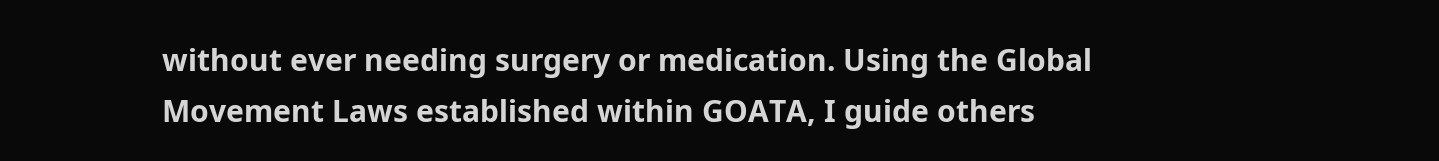without ever needing surgery or medication. Using the Global Movement Laws established within GOATA, I guide others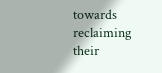towards reclaiming their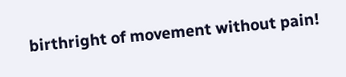birthright of movement without pain!